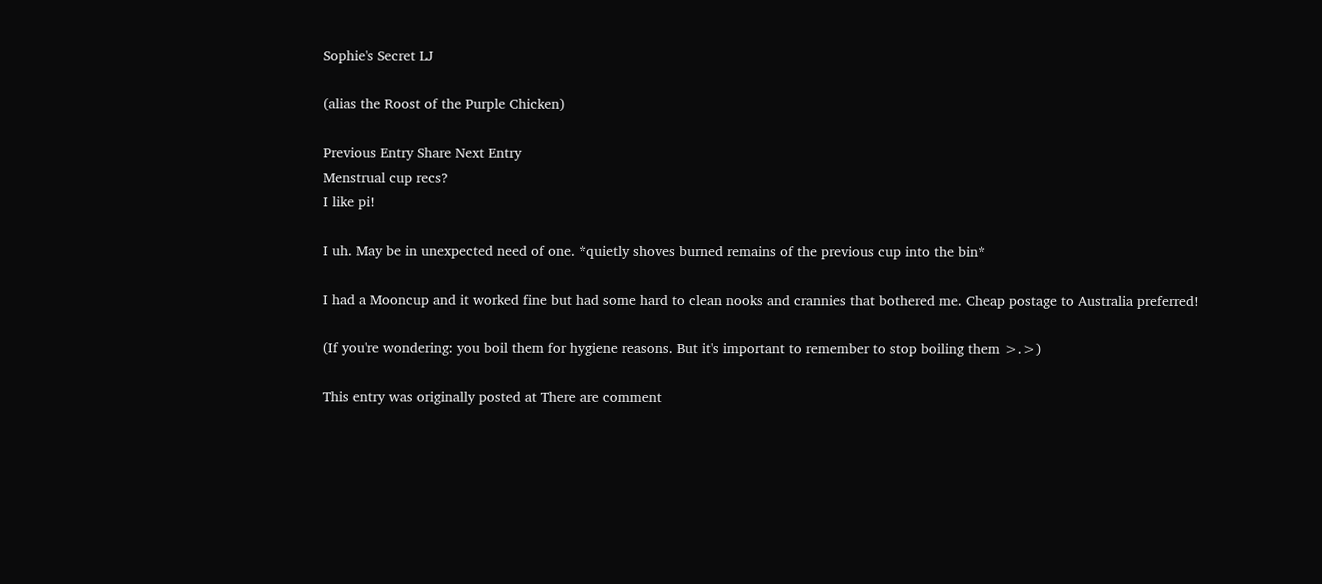Sophie's Secret LJ

(alias the Roost of the Purple Chicken)

Previous Entry Share Next Entry
Menstrual cup recs?
I like pi!

I uh. May be in unexpected need of one. *quietly shoves burned remains of the previous cup into the bin*

I had a Mooncup and it worked fine but had some hard to clean nooks and crannies that bothered me. Cheap postage to Australia preferred!

(If you're wondering: you boil them for hygiene reasons. But it's important to remember to stop boiling them >.>)

This entry was originally posted at There are comment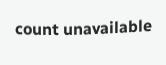count unavailable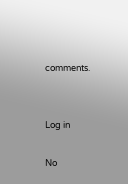comments.


Log in

No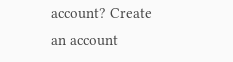account? Create an account